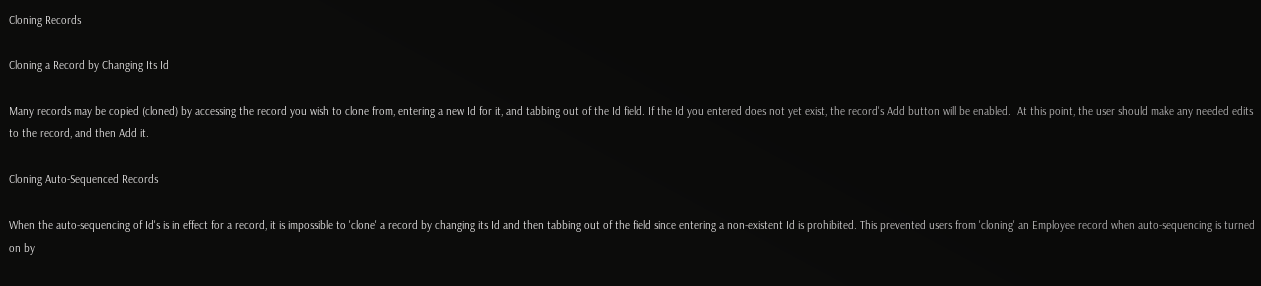Cloning Records

Cloning a Record by Changing Its Id

Many records may be copied (cloned) by accessing the record you wish to clone from, entering a new Id for it, and tabbing out of the Id field. If the Id you entered does not yet exist, the record's Add button will be enabled.  At this point, the user should make any needed edits to the record, and then Add it.

Cloning Auto-Sequenced Records

When the auto-sequencing of Id's is in effect for a record, it is impossible to 'clone' a record by changing its Id and then tabbing out of the field since entering a non-existent Id is prohibited. This prevented users from 'cloning' an Employee record when auto-sequencing is turned on by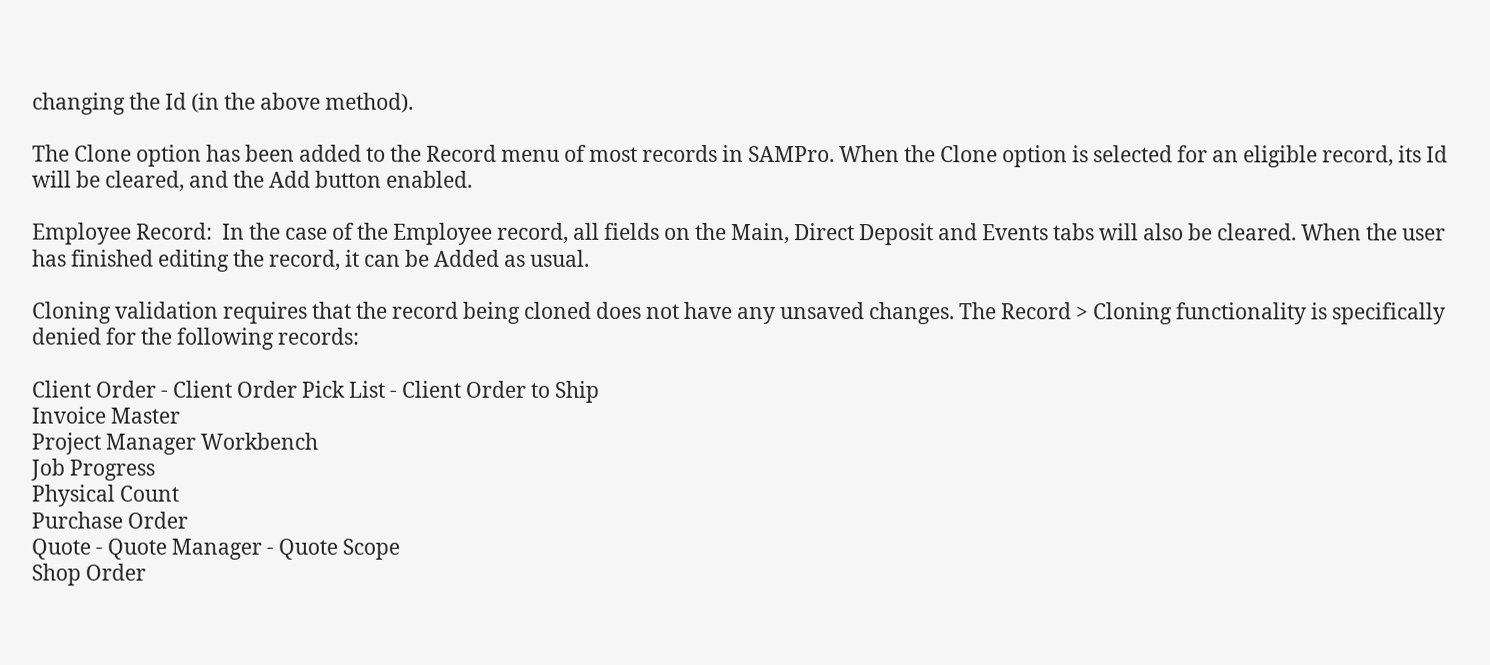changing the Id (in the above method).

The Clone option has been added to the Record menu of most records in SAMPro. When the Clone option is selected for an eligible record, its Id will be cleared, and the Add button enabled.

Employee Record:  In the case of the Employee record, all fields on the Main, Direct Deposit and Events tabs will also be cleared. When the user has finished editing the record, it can be Added as usual.

Cloning validation requires that the record being cloned does not have any unsaved changes. The Record > Cloning functionality is specifically denied for the following records:

Client Order - Client Order Pick List - Client Order to Ship
Invoice Master
Project Manager Workbench
Job Progress
Physical Count
Purchase Order
Quote - Quote Manager - Quote Scope
Shop Order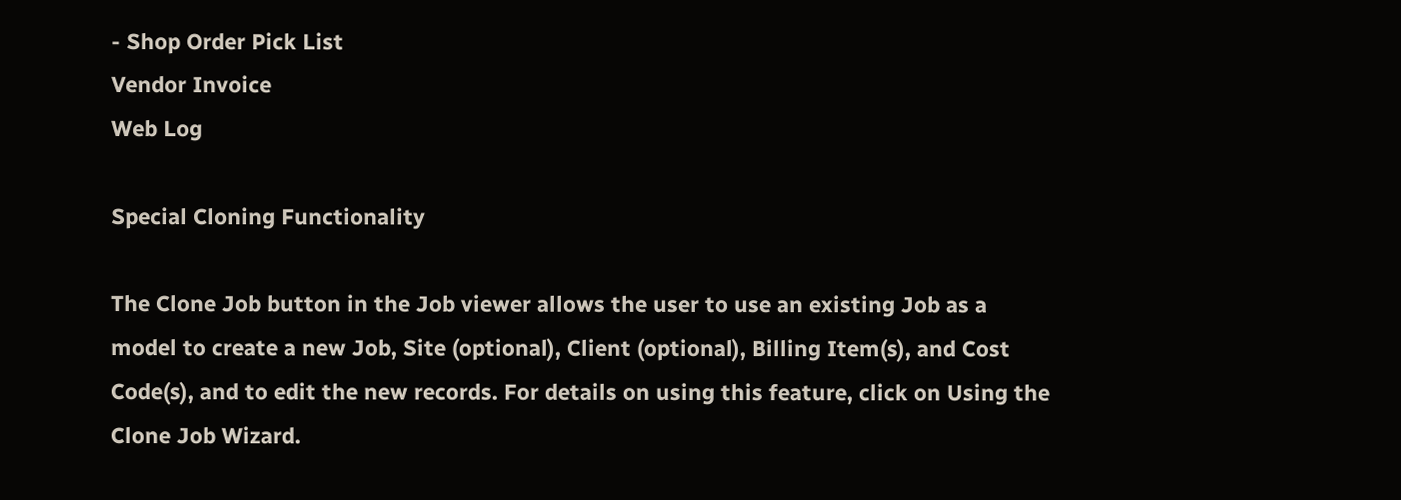- Shop Order Pick List
Vendor Invoice
Web Log

Special Cloning Functionality

The Clone Job button in the Job viewer allows the user to use an existing Job as a model to create a new Job, Site (optional), Client (optional), Billing Item(s), and Cost Code(s), and to edit the new records. For details on using this feature, click on Using the Clone Job Wizard.